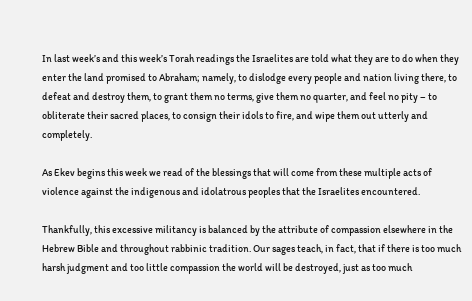In last week’s and this week’s Torah readings the Israelites are told what they are to do when they enter the land promised to Abraham; namely, to dislodge every people and nation living there, to defeat and destroy them, to grant them no terms, give them no quarter, and feel no pity – to obliterate their sacred places, to consign their idols to fire, and wipe them out utterly and completely.

As Ekev begins this week we read of the blessings that will come from these multiple acts of violence against the indigenous and idolatrous peoples that the Israelites encountered.

Thankfully, this excessive militancy is balanced by the attribute of compassion elsewhere in the Hebrew Bible and throughout rabbinic tradition. Our sages teach, in fact, that if there is too much harsh judgment and too little compassion the world will be destroyed, just as too much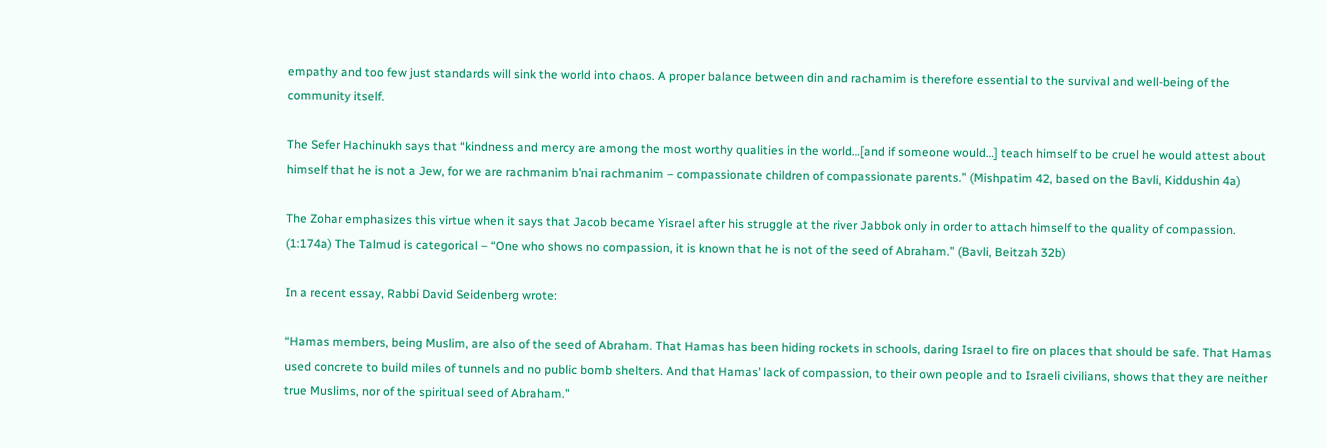empathy and too few just standards will sink the world into chaos. A proper balance between din and rachamim is therefore essential to the survival and well-being of the community itself.

The Sefer Hachinukh says that “kindness and mercy are among the most worthy qualities in the world…[and if someone would…] teach himself to be cruel he would attest about himself that he is not a Jew, for we are rachmanim b’nai rachmanim – compassionate children of compassionate parents.” (Mishpatim 42, based on the Bavli, Kiddushin 4a)

The Zohar emphasizes this virtue when it says that Jacob became Yisrael after his struggle at the river Jabbok only in order to attach himself to the quality of compassion. (1:174a) The Talmud is categorical – “One who shows no compassion, it is known that he is not of the seed of Abraham.” (Bavli, Beitzah 32b)

In a recent essay, Rabbi David Seidenberg wrote:

“Hamas members, being Muslim, are also of the seed of Abraham. That Hamas has been hiding rockets in schools, daring Israel to fire on places that should be safe. That Hamas used concrete to build miles of tunnels and no public bomb shelters. And that Hamas’ lack of compassion, to their own people and to Israeli civilians, shows that they are neither true Muslims, nor of the spiritual seed of Abraham.”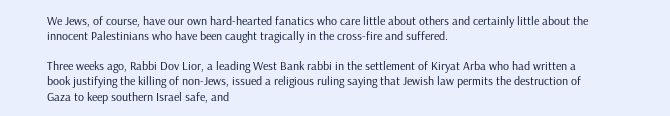We Jews, of course, have our own hard-hearted fanatics who care little about others and certainly little about the innocent Palestinians who have been caught tragically in the cross-fire and suffered.

Three weeks ago, Rabbi Dov Lior, a leading West Bank rabbi in the settlement of Kiryat Arba who had written a book justifying the killing of non-Jews, issued a religious ruling saying that Jewish law permits the destruction of Gaza to keep southern Israel safe, and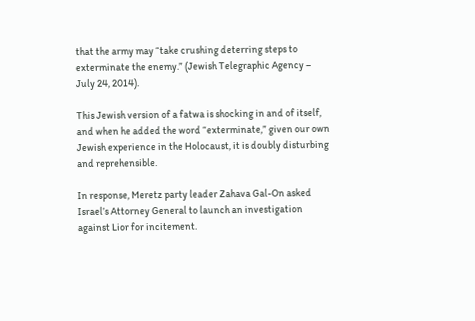that the army may “take crushing deterring steps to exterminate the enemy.” (Jewish Telegraphic Agency – July 24, 2014).

This Jewish version of a fatwa is shocking in and of itself, and when he added the word “exterminate,” given our own Jewish experience in the Holocaust, it is doubly disturbing and reprehensible.

In response, Meretz party leader Zahava Gal-On asked Israel’s Attorney General to launch an investigation against Lior for incitement.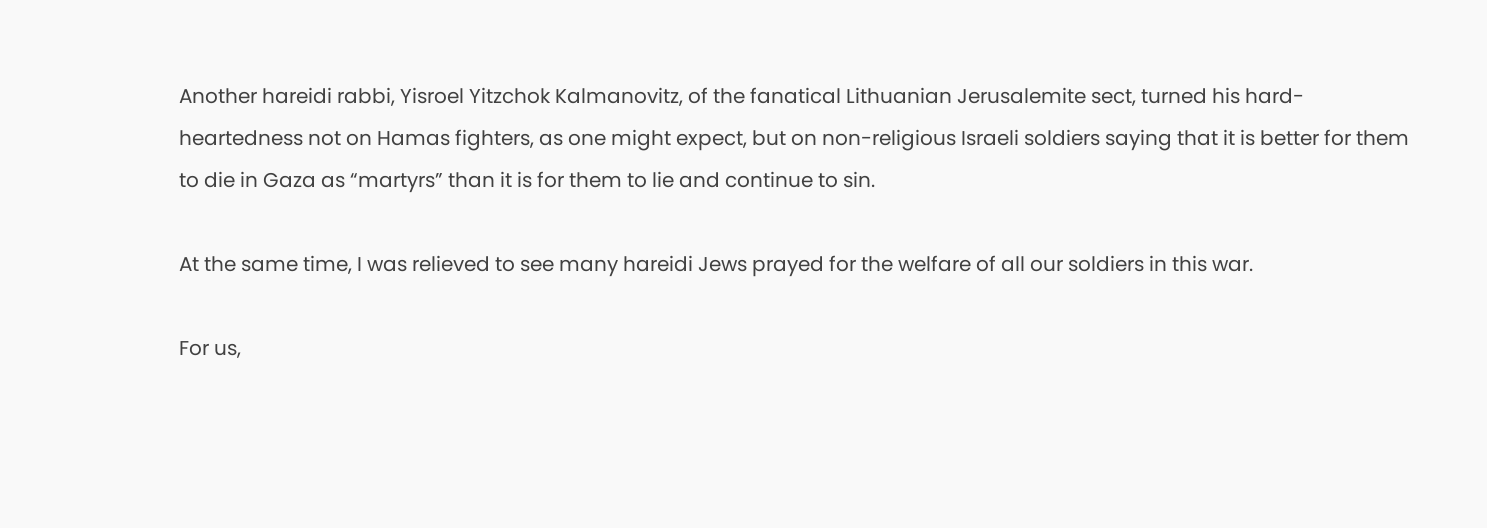Another hareidi rabbi, Yisroel Yitzchok Kalmanovitz, of the fanatical Lithuanian Jerusalemite sect, turned his hard-heartedness not on Hamas fighters, as one might expect, but on non-religious Israeli soldiers saying that it is better for them to die in Gaza as “martyrs” than it is for them to lie and continue to sin.

At the same time, I was relieved to see many hareidi Jews prayed for the welfare of all our soldiers in this war.

For us,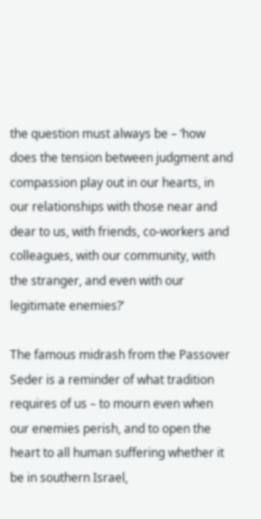the question must always be – ‘how does the tension between judgment and compassion play out in our hearts, in our relationships with those near and dear to us, with friends, co-workers and colleagues, with our community, with the stranger, and even with our legitimate enemies?’

The famous midrash from the Passover Seder is a reminder of what tradition requires of us – to mourn even when our enemies perish, and to open the heart to all human suffering whether it be in southern Israel,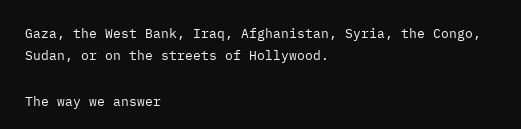Gaza, the West Bank, Iraq, Afghanistan, Syria, the Congo, Sudan, or on the streets of Hollywood.

The way we answer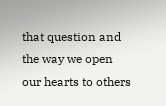that question and the way we open our hearts to others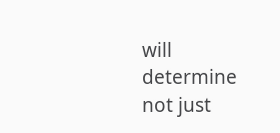will determine not just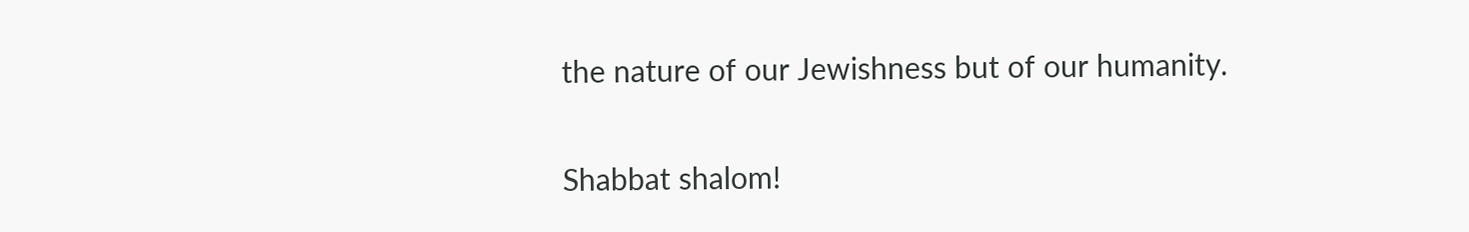the nature of our Jewishness but of our humanity.

Shabbat shalom!